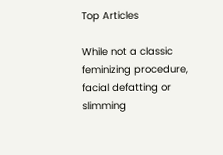Top Articles

While not a classic feminizing procedure, facial defatting or slimming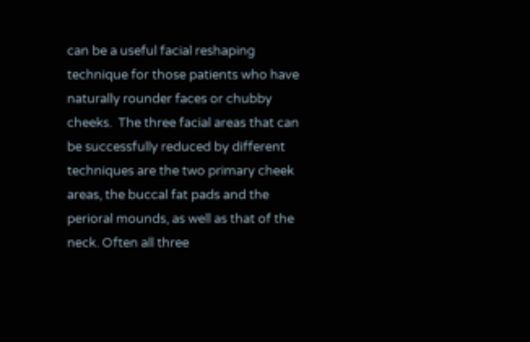can be a useful facial reshaping technique for those patients who have naturally rounder faces or chubby cheeks.  The three facial areas that can be successfully reduced by different techniques are the two primary cheek areas, the buccal fat pads and the perioral mounds, as well as that of the neck. Often all three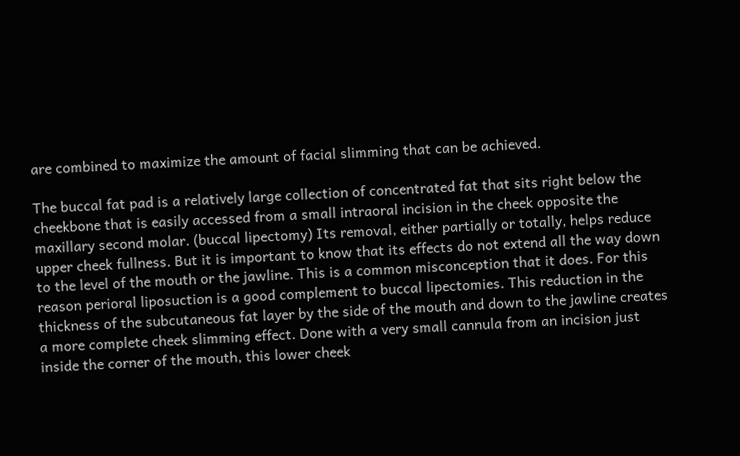are combined to maximize the amount of facial slimming that can be achieved.

The buccal fat pad is a relatively large collection of concentrated fat that sits right below the cheekbone that is easily accessed from a small intraoral incision in the cheek opposite the maxillary second molar. (buccal lipectomy) Its removal, either partially or totally, helps reduce upper cheek fullness. But it is important to know that its effects do not extend all the way down to the level of the mouth or the jawline. This is a common misconception that it does. For this reason perioral liposuction is a good complement to buccal lipectomies. This reduction in the thickness of the subcutaneous fat layer by the side of the mouth and down to the jawline creates a more complete cheek slimming effect. Done with a very small cannula from an incision just inside the corner of the mouth, this lower cheek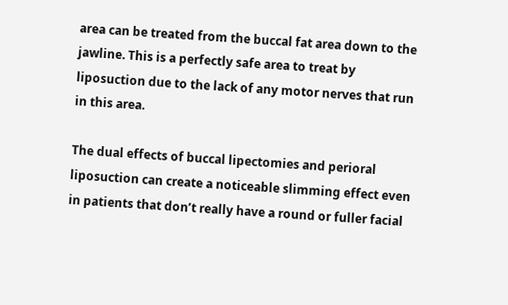area can be treated from the buccal fat area down to the jawline. This is a perfectly safe area to treat by liposuction due to the lack of any motor nerves that run in this area.

The dual effects of buccal lipectomies and perioral liposuction can create a noticeable slimming effect even in patients that don’t really have a round or fuller facial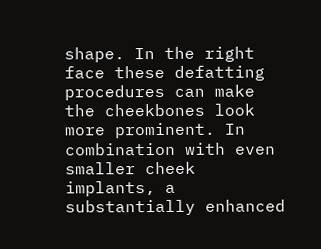shape. In the right face these defatting procedures can make the cheekbones look more prominent. In combination with even smaller cheek implants, a substantially enhanced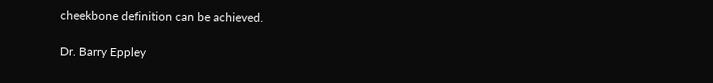cheekbone definition can be achieved.

Dr. Barry Eppley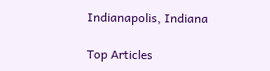Indianapolis, Indiana

Top Articles